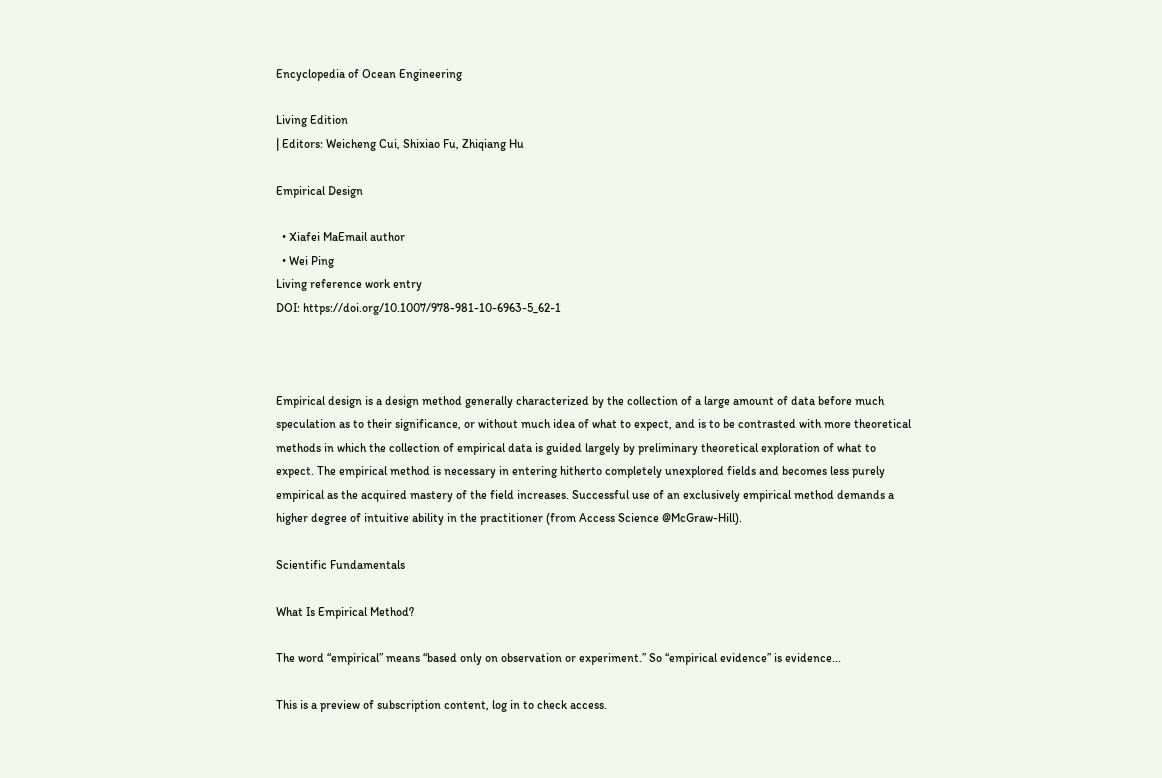Encyclopedia of Ocean Engineering

Living Edition
| Editors: Weicheng Cui, Shixiao Fu, Zhiqiang Hu

Empirical Design

  • Xiafei MaEmail author
  • Wei Ping
Living reference work entry
DOI: https://doi.org/10.1007/978-981-10-6963-5_62-1



Empirical design is a design method generally characterized by the collection of a large amount of data before much speculation as to their significance, or without much idea of what to expect, and is to be contrasted with more theoretical methods in which the collection of empirical data is guided largely by preliminary theoretical exploration of what to expect. The empirical method is necessary in entering hitherto completely unexplored fields and becomes less purely empirical as the acquired mastery of the field increases. Successful use of an exclusively empirical method demands a higher degree of intuitive ability in the practitioner (from Access Science @McGraw-Hill).

Scientific Fundamentals

What Is Empirical Method?

The word “empirical” means “based only on observation or experiment.” So “empirical evidence” is evidence...

This is a preview of subscription content, log in to check access.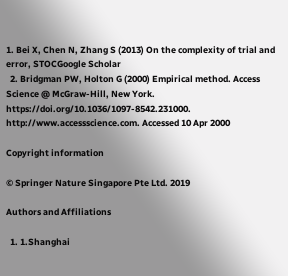1. Bei X, Chen N, Zhang S (2013) On the complexity of trial and error, STOCGoogle Scholar
  2. Bridgman PW, Holton G (2000) Empirical method. Access Science @ McGraw-Hill, New York.  https://doi.org/10.1036/1097-8542.231000. http://www.accessscience.com. Accessed 10 Apr 2000

Copyright information

© Springer Nature Singapore Pte Ltd. 2019

Authors and Affiliations

  1. 1.Shanghai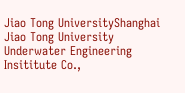Jiao Tong UniversityShanghai Jiao Tong University Underwater Engineering Insititute Co.,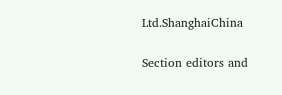Ltd.ShanghaiChina

Section editors and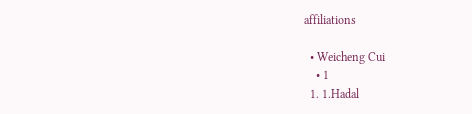affiliations

  • Weicheng Cui
    • 1
  1. 1.Hadal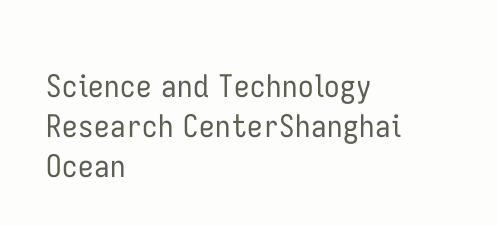Science and Technology Research CenterShanghai Ocean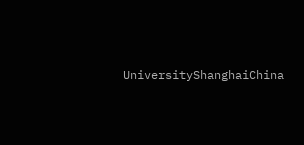UniversityShanghaiChina